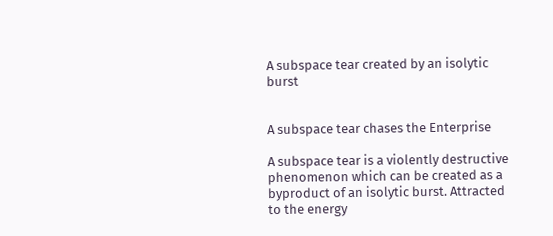A subspace tear created by an isolytic burst


A subspace tear chases the Enterprise

A subspace tear is a violently destructive phenomenon which can be created as a byproduct of an isolytic burst. Attracted to the energy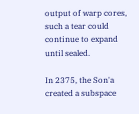output of warp cores, such a tear could continue to expand until sealed.

In 2375, the Son'a created a subspace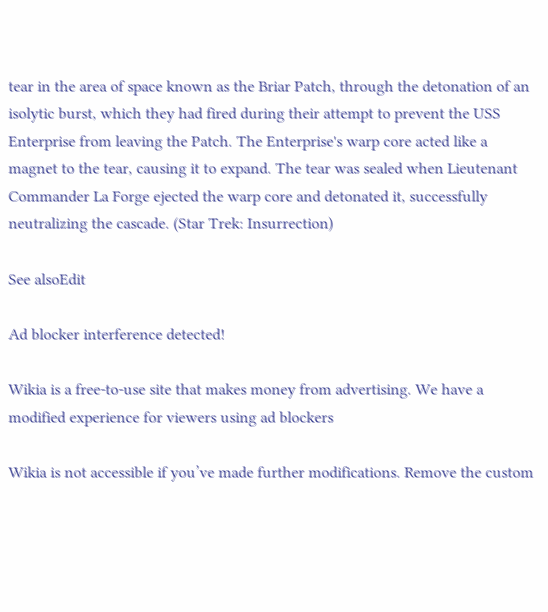tear in the area of space known as the Briar Patch, through the detonation of an isolytic burst, which they had fired during their attempt to prevent the USS Enterprise from leaving the Patch. The Enterprise's warp core acted like a magnet to the tear, causing it to expand. The tear was sealed when Lieutenant Commander La Forge ejected the warp core and detonated it, successfully neutralizing the cascade. (Star Trek: Insurrection)

See alsoEdit

Ad blocker interference detected!

Wikia is a free-to-use site that makes money from advertising. We have a modified experience for viewers using ad blockers

Wikia is not accessible if you’ve made further modifications. Remove the custom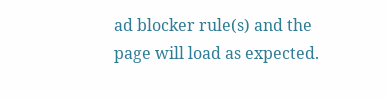ad blocker rule(s) and the page will load as expected.